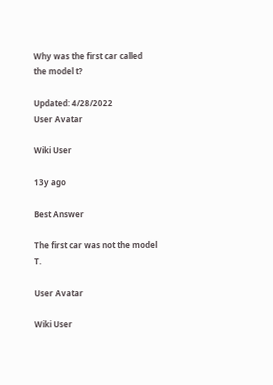Why was the first car called the model t?

Updated: 4/28/2022
User Avatar

Wiki User

13y ago

Best Answer

The first car was not the model T.

User Avatar

Wiki User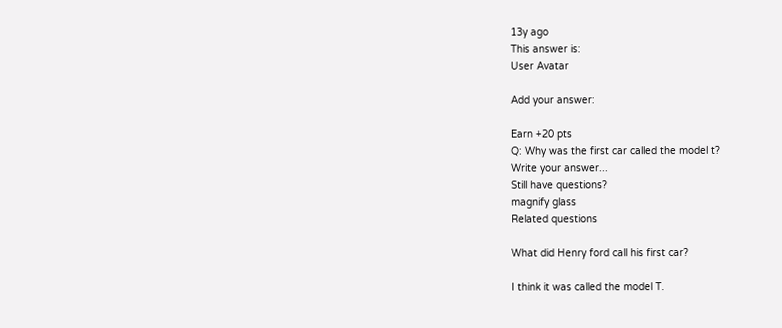13y ago
This answer is:
User Avatar

Add your answer:

Earn +20 pts
Q: Why was the first car called the model t?
Write your answer...
Still have questions?
magnify glass
Related questions

What did Henry ford call his first car?

I think it was called the model T.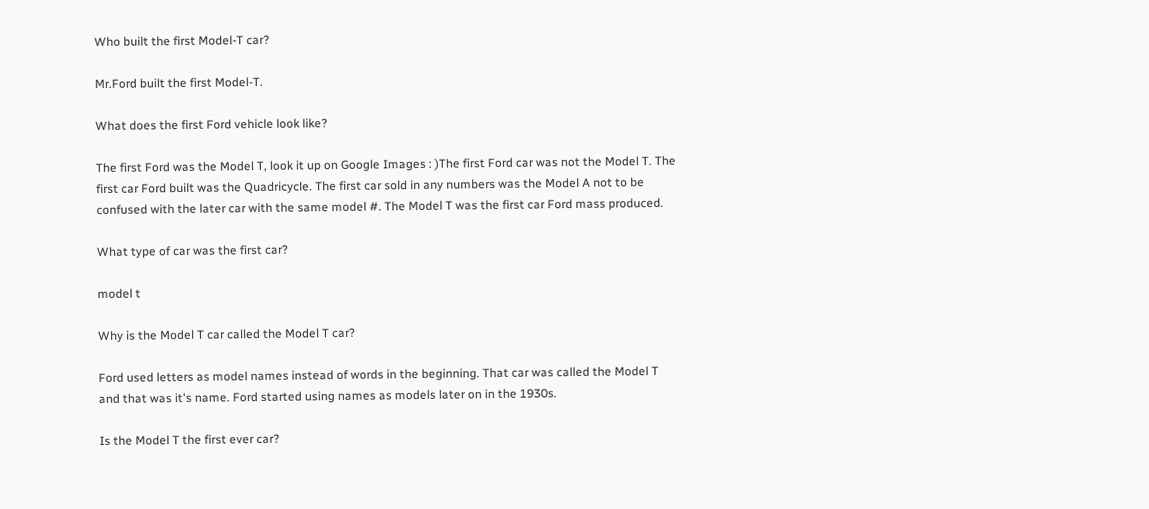Who built the first Model-T car?

Mr.Ford built the first Model-T.

What does the first Ford vehicle look like?

The first Ford was the Model T, look it up on Google Images : )The first Ford car was not the Model T. The first car Ford built was the Quadricycle. The first car sold in any numbers was the Model A not to be confused with the later car with the same model #. The Model T was the first car Ford mass produced.

What type of car was the first car?

model t

Why is the Model T car called the Model T car?

Ford used letters as model names instead of words in the beginning. That car was called the Model T and that was it's name. Ford started using names as models later on in the 1930s.

Is the Model T the first ever car?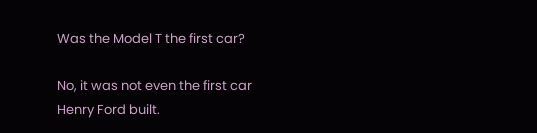Was the Model T the first car?

No, it was not even the first car Henry Ford built.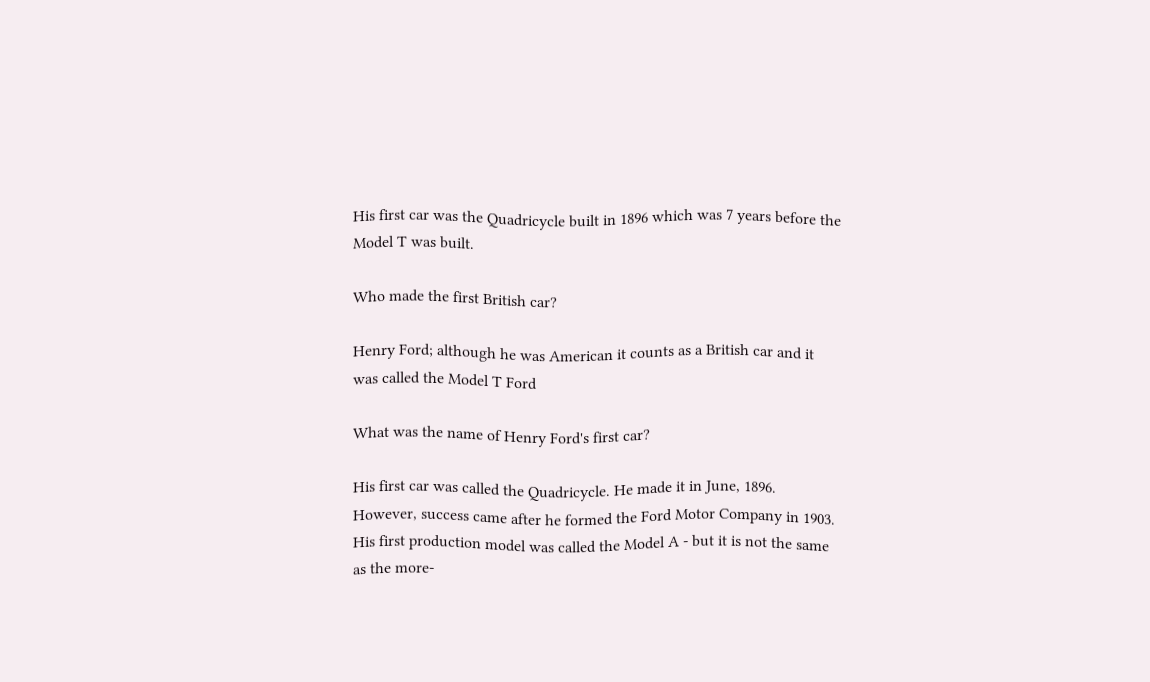His first car was the Quadricycle built in 1896 which was 7 years before the Model T was built.

Who made the first British car?

Henry Ford; although he was American it counts as a British car and it was called the Model T Ford

What was the name of Henry Ford's first car?

His first car was called the Quadricycle. He made it in June, 1896. However, success came after he formed the Ford Motor Company in 1903. His first production model was called the Model A - but it is not the same as the more-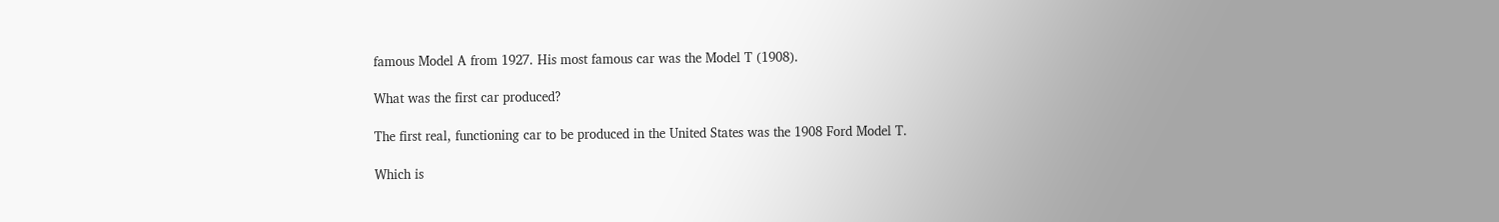famous Model A from 1927. His most famous car was the Model T (1908).

What was the first car produced?

The first real, functioning car to be produced in the United States was the 1908 Ford Model T.

Which is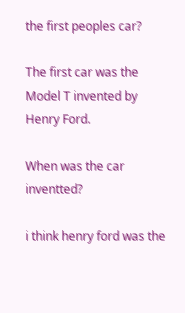the first peoples car?

The first car was the Model T invented by Henry Ford.

When was the car inventted?

i think henry ford was the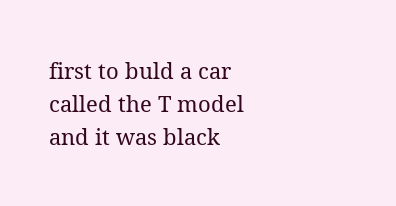first to buld a car called the T model and it was black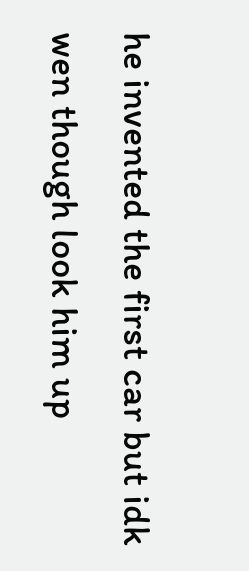he invented the first car but idk wen though look him up